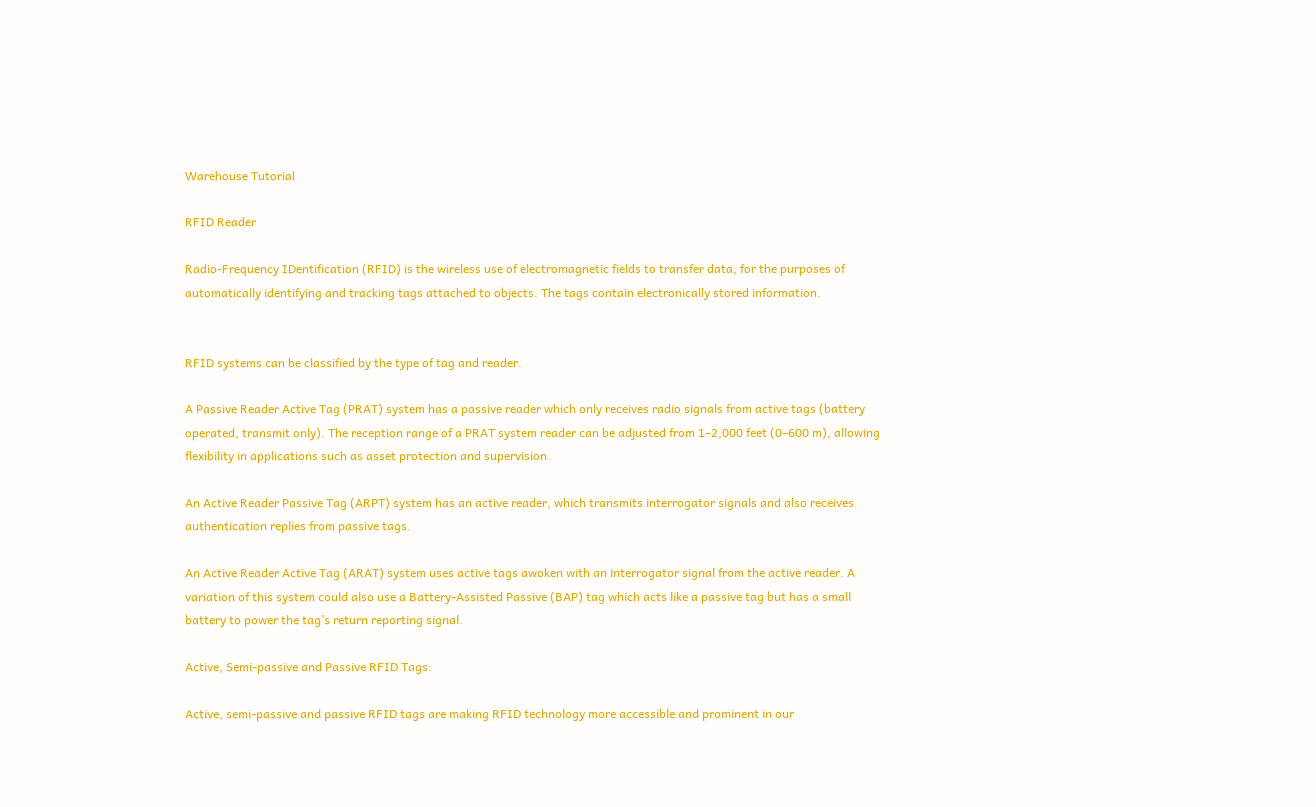Warehouse Tutorial

RFID Reader

Radio-Frequency IDentification (RFID) is the wireless use of electromagnetic fields to transfer data, for the purposes of automatically identifying and tracking tags attached to objects. The tags contain electronically stored information.


RFID systems can be classified by the type of tag and reader.

A Passive Reader Active Tag (PRAT) system has a passive reader which only receives radio signals from active tags (battery operated, transmit only). The reception range of a PRAT system reader can be adjusted from 1–2,000 feet (0–600 m), allowing flexibility in applications such as asset protection and supervision.

An Active Reader Passive Tag (ARPT) system has an active reader, which transmits interrogator signals and also receives authentication replies from passive tags.

An Active Reader Active Tag (ARAT) system uses active tags awoken with an interrogator signal from the active reader. A variation of this system could also use a Battery-Assisted Passive (BAP) tag which acts like a passive tag but has a small battery to power the tag’s return reporting signal.

Active, Semi-passive and Passive RFID Tags:

Active, semi-passive and passive RFID tags are making RFID technology more accessible and prominent in our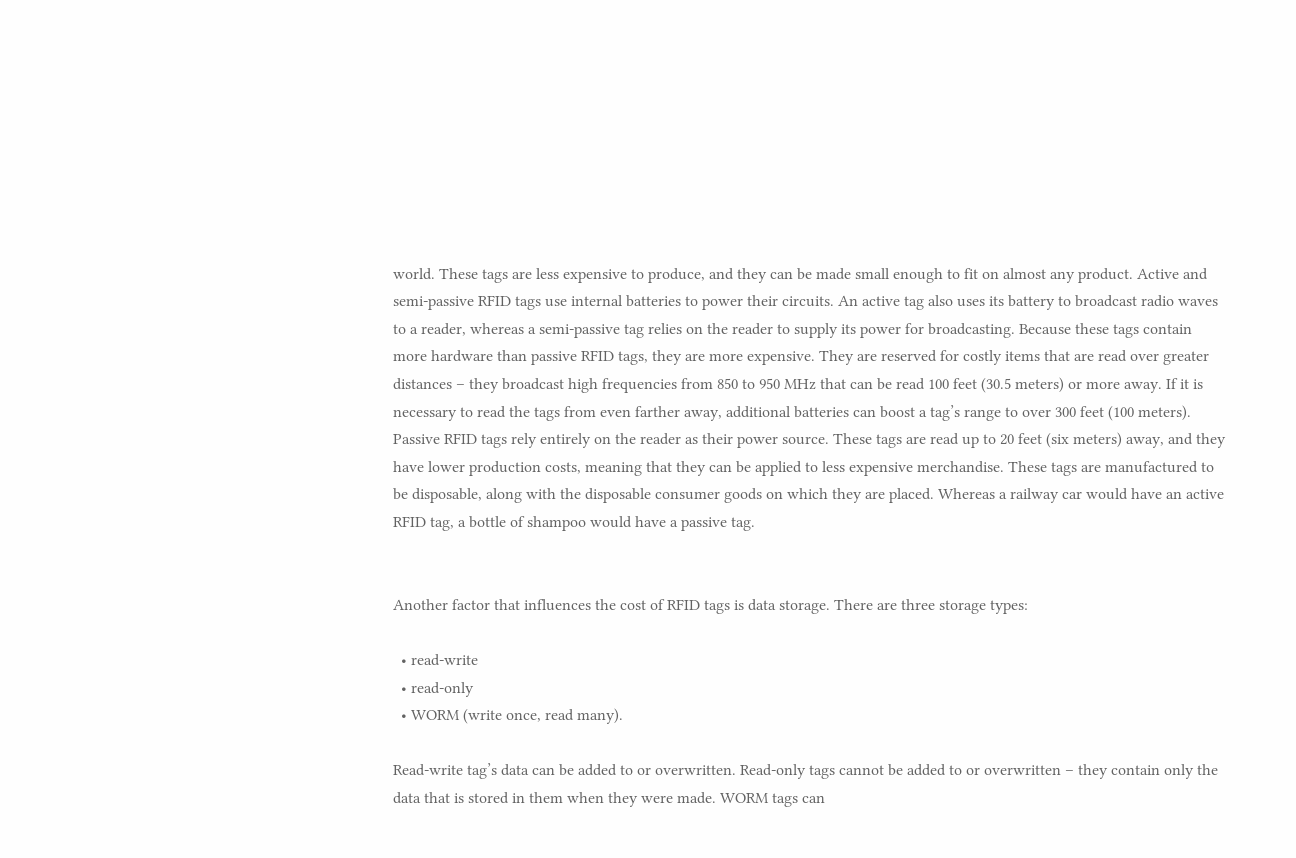world. These tags are less expensive to produce, and they can be made small enough to fit on almost any product. Active and semi-passive RFID tags use internal batteries to power their circuits. An active tag also uses its battery to broadcast radio waves to a reader, whereas a semi-passive tag relies on the reader to supply its power for broadcasting. Because these tags contain more hardware than passive RFID tags, they are more expensive. They are reserved for costly items that are read over greater distances – they broadcast high frequencies from 850 to 950 MHz that can be read 100 feet (30.5 meters) or more away. If it is necessary to read the tags from even farther away, additional batteries can boost a tag’s range to over 300 feet (100 meters). Passive RFID tags rely entirely on the reader as their power source. These tags are read up to 20 feet (six meters) away, and they have lower production costs, meaning that they can be applied to less expensive merchandise. These tags are manufactured to be disposable, along with the disposable consumer goods on which they are placed. Whereas a railway car would have an active RFID tag, a bottle of shampoo would have a passive tag.


Another factor that influences the cost of RFID tags is data storage. There are three storage types:

  • read-write
  • read-only
  • WORM (write once, read many).

Read-write tag’s data can be added to or overwritten. Read-only tags cannot be added to or overwritten – they contain only the data that is stored in them when they were made. WORM tags can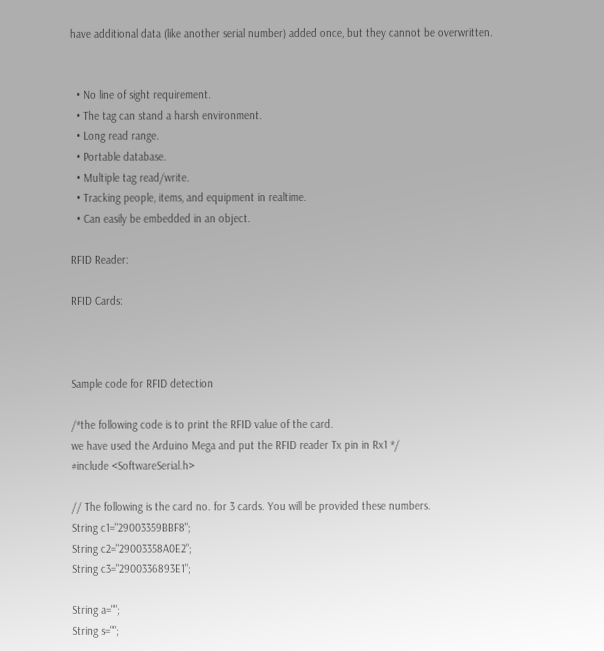have additional data (like another serial number) added once, but they cannot be overwritten.


  • No line of sight requirement.
  • The tag can stand a harsh environment.
  • Long read range.
  • Portable database.
  • Multiple tag read/write.
  • Tracking people, items, and equipment in realtime.
  • Can easily be embedded in an object.

RFID Reader:

RFID Cards:



Sample code for RFID detection

/*the following code is to print the RFID value of the card.
we have used the Arduino Mega and put the RFID reader Tx pin in Rx1 */
#include <SoftwareSerial.h>

// The following is the card no. for 3 cards. You will be provided these numbers.
String c1="29003359BBF8";
String c2="29003358A0E2";
String c3="2900336893E1";

String a="";
String s="";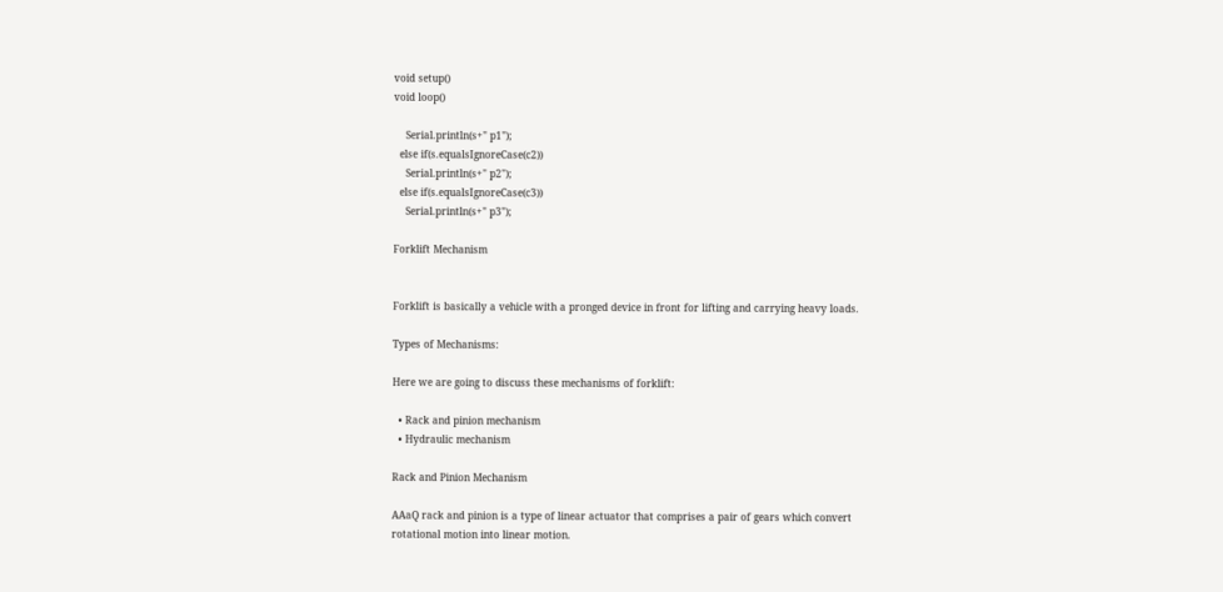void setup()
void loop()

    Serial.println(s+" p1");
  else if(s.equalsIgnoreCase(c2))
    Serial.println(s+" p2");
  else if(s.equalsIgnoreCase(c3))
    Serial.println(s+" p3");

Forklift Mechanism


Forklift is basically a vehicle with a pronged device in front for lifting and carrying heavy loads.

Types of Mechanisms:

Here we are going to discuss these mechanisms of forklift:

  • Rack and pinion mechanism
  • Hydraulic mechanism

Rack and Pinion Mechanism

AAaQ rack and pinion is a type of linear actuator that comprises a pair of gears which convert rotational motion into linear motion.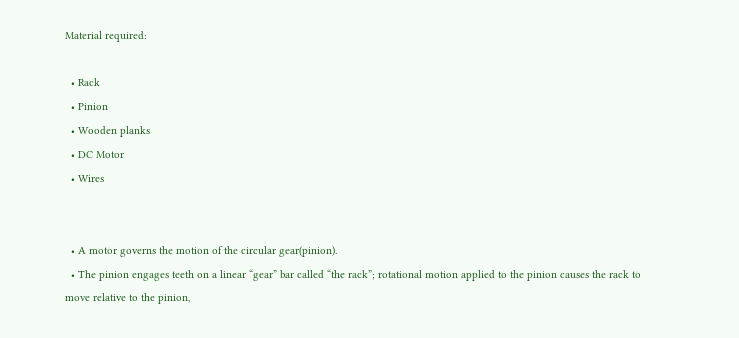Material required:

  • Rack
  • Pinion
  • Wooden planks
  • DC Motor
  • Wires


  • A motor governs the motion of the circular gear(pinion).
  • The pinion engages teeth on a linear “gear” bar called “the rack”; rotational motion applied to the pinion causes the rack to move relative to the pinion,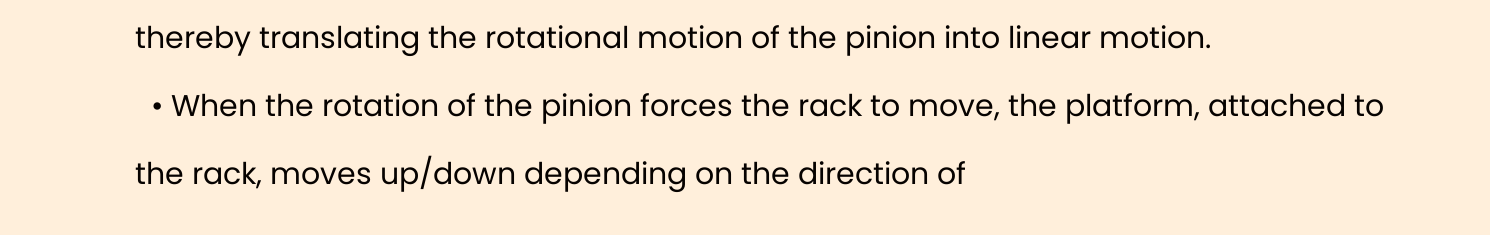thereby translating the rotational motion of the pinion into linear motion.
  • When the rotation of the pinion forces the rack to move, the platform, attached to the rack, moves up/down depending on the direction of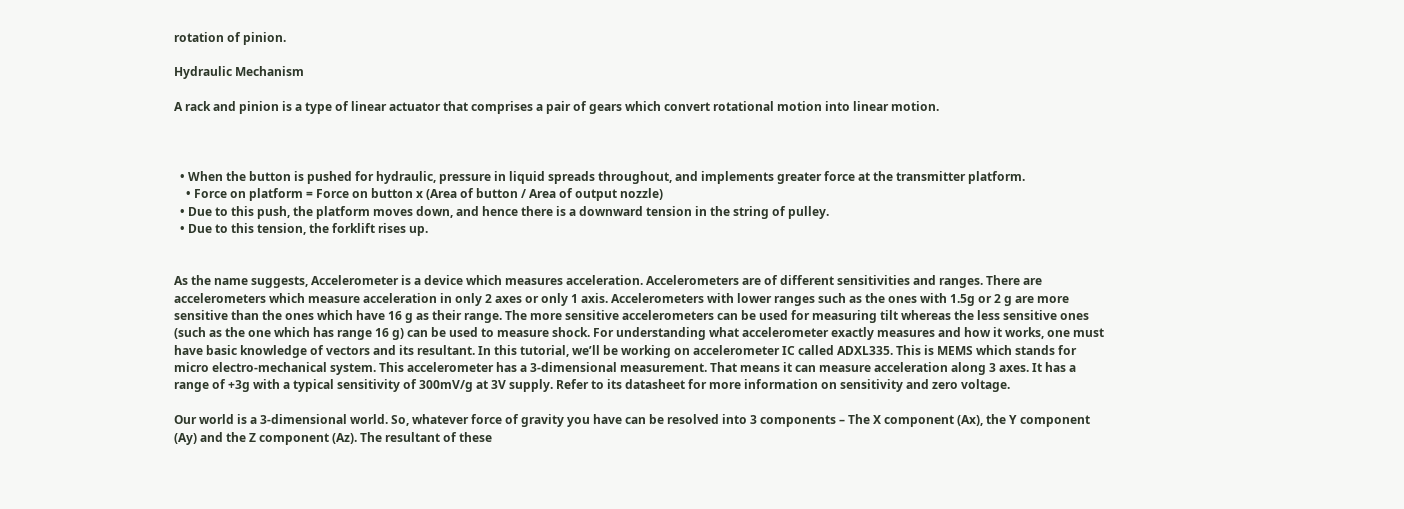rotation of pinion.

Hydraulic Mechanism

A rack and pinion is a type of linear actuator that comprises a pair of gears which convert rotational motion into linear motion.



  • When the button is pushed for hydraulic, pressure in liquid spreads throughout, and implements greater force at the transmitter platform.
    • Force on platform = Force on button x (Area of button / Area of output nozzle)
  • Due to this push, the platform moves down, and hence there is a downward tension in the string of pulley.
  • Due to this tension, the forklift rises up.


As the name suggests, Accelerometer is a device which measures acceleration. Accelerometers are of different sensitivities and ranges. There are accelerometers which measure acceleration in only 2 axes or only 1 axis. Accelerometers with lower ranges such as the ones with 1.5g or 2 g are more sensitive than the ones which have 16 g as their range. The more sensitive accelerometers can be used for measuring tilt whereas the less sensitive ones (such as the one which has range 16 g) can be used to measure shock. For understanding what accelerometer exactly measures and how it works, one must have basic knowledge of vectors and its resultant. In this tutorial, we’ll be working on accelerometer IC called ADXL335. This is MEMS which stands for micro electro-mechanical system. This accelerometer has a 3-dimensional measurement. That means it can measure acceleration along 3 axes. It has a range of +3g with a typical sensitivity of 300mV/g at 3V supply. Refer to its datasheet for more information on sensitivity and zero voltage.

Our world is a 3-dimensional world. So, whatever force of gravity you have can be resolved into 3 components – The X component (Ax), the Y component (Ay) and the Z component (Az). The resultant of these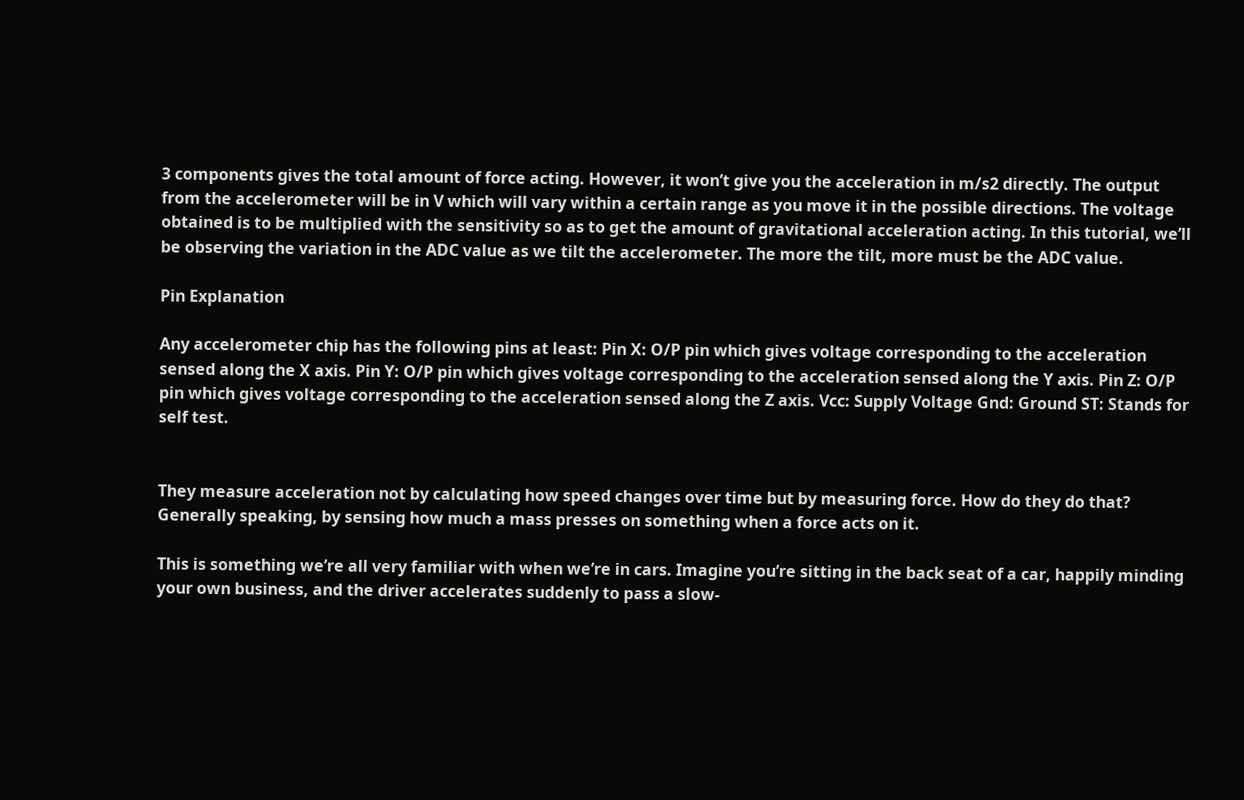3 components gives the total amount of force acting. However, it won’t give you the acceleration in m/s2 directly. The output from the accelerometer will be in V which will vary within a certain range as you move it in the possible directions. The voltage obtained is to be multiplied with the sensitivity so as to get the amount of gravitational acceleration acting. In this tutorial, we’ll be observing the variation in the ADC value as we tilt the accelerometer. The more the tilt, more must be the ADC value.

Pin Explanation

Any accelerometer chip has the following pins at least: Pin X: O/P pin which gives voltage corresponding to the acceleration sensed along the X axis. Pin Y: O/P pin which gives voltage corresponding to the acceleration sensed along the Y axis. Pin Z: O/P pin which gives voltage corresponding to the acceleration sensed along the Z axis. Vcc: Supply Voltage Gnd: Ground ST: Stands for self test.


They measure acceleration not by calculating how speed changes over time but by measuring force. How do they do that? Generally speaking, by sensing how much a mass presses on something when a force acts on it.

This is something we’re all very familiar with when we’re in cars. Imagine you’re sitting in the back seat of a car, happily minding your own business, and the driver accelerates suddenly to pass a slow-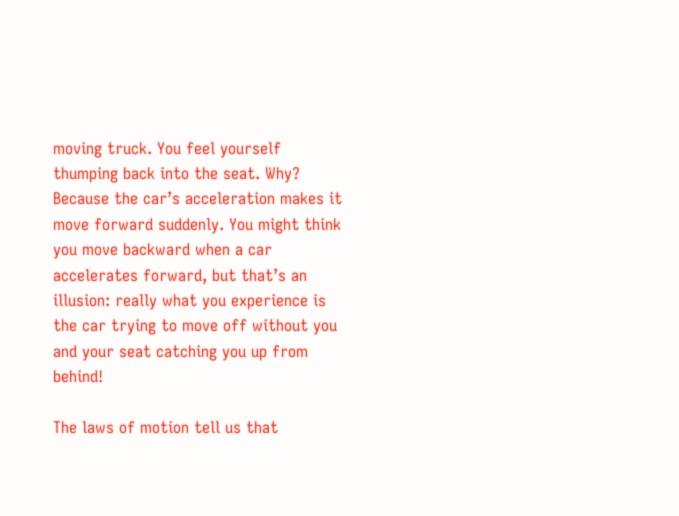moving truck. You feel yourself thumping back into the seat. Why? Because the car’s acceleration makes it move forward suddenly. You might think you move backward when a car accelerates forward, but that’s an illusion: really what you experience is the car trying to move off without you and your seat catching you up from behind!

The laws of motion tell us that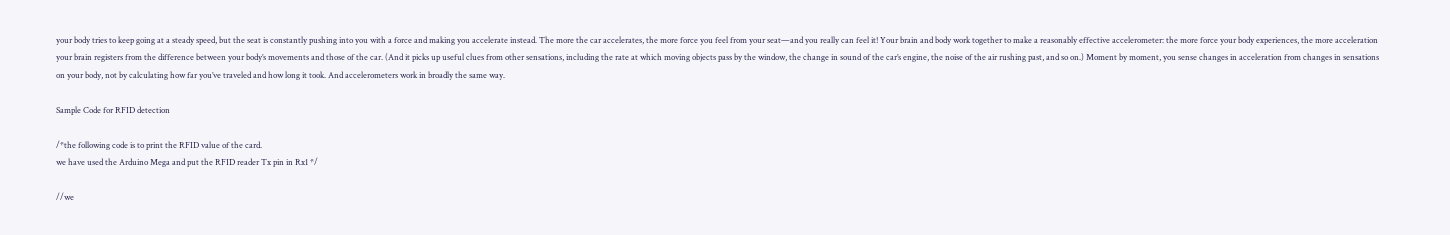your body tries to keep going at a steady speed, but the seat is constantly pushing into you with a force and making you accelerate instead. The more the car accelerates, the more force you feel from your seat—and you really can feel it! Your brain and body work together to make a reasonably effective accelerometer: the more force your body experiences, the more acceleration your brain registers from the difference between your body’s movements and those of the car. (And it picks up useful clues from other sensations, including the rate at which moving objects pass by the window, the change in sound of the car’s engine, the noise of the air rushing past, and so on.) Moment by moment, you sense changes in acceleration from changes in sensations on your body, not by calculating how far you’ve traveled and how long it took. And accelerometers work in broadly the same way.

Sample Code for RFID detection

/*the following code is to print the RFID value of the card.
we have used the Arduino Mega and put the RFID reader Tx pin in Rx1 */

//we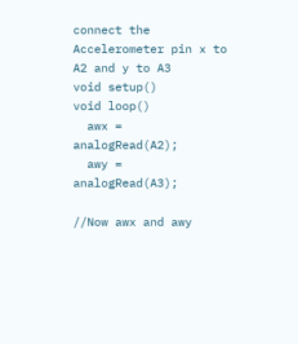connect the Accelerometer pin x to A2 and y to A3
void setup()
void loop()
  awx = analogRead(A2);
  awy = analogRead(A3);

//Now awx and awy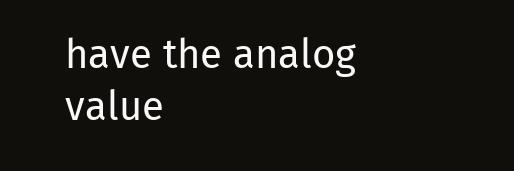have the analog value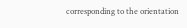corresponding to the orientation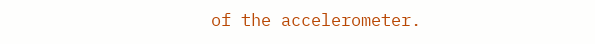of the accelerometer.